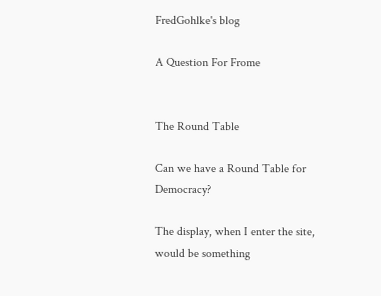FredGohlke's blog

A Question For Frome


The Round Table

Can we have a Round Table for Democracy?

The display, when I enter the site, would be something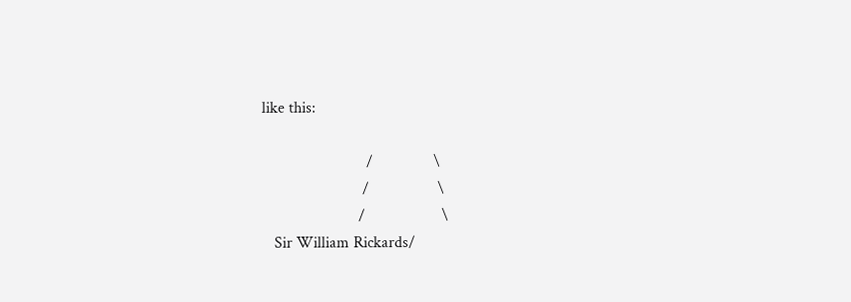like this:

                          /               \
                         /                 \
                        /                   \
   Sir William Rickards/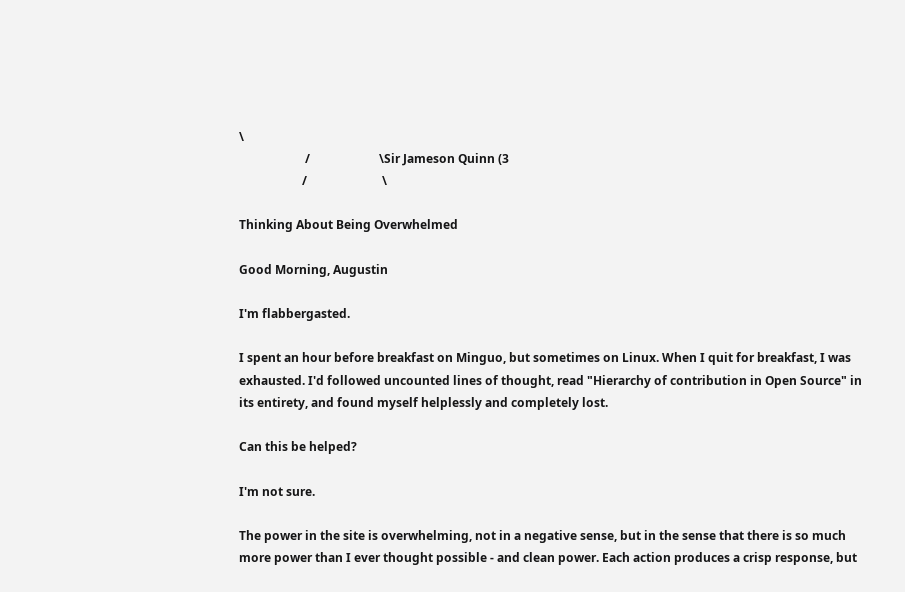\
                      /                       \Sir Jameson Quinn (3
                     /                         \

Thinking About Being Overwhelmed

Good Morning, Augustin

I'm flabbergasted.

I spent an hour before breakfast on Minguo, but sometimes on Linux. When I quit for breakfast, I was exhausted. I'd followed uncounted lines of thought, read "Hierarchy of contribution in Open Source" in its entirety, and found myself helplessly and completely lost.

Can this be helped?

I'm not sure.

The power in the site is overwhelming, not in a negative sense, but in the sense that there is so much more power than I ever thought possible - and clean power. Each action produces a crisp response, but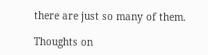there are just so many of them.

Thoughts on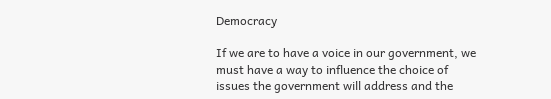Democracy

If we are to have a voice in our government, we must have a way to influence the choice of issues the government will address and the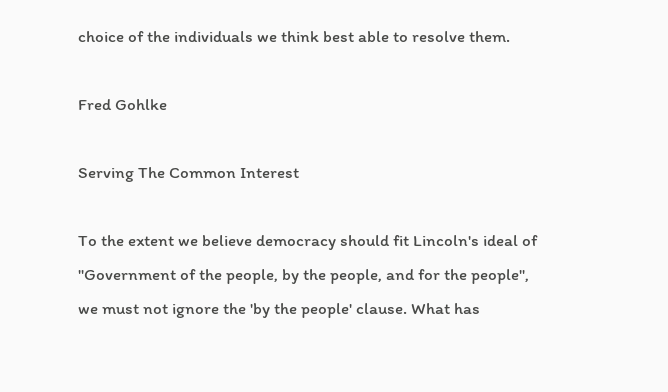choice of the individuals we think best able to resolve them.

Fred Gohlke

Serving The Common Interest

To the extent we believe democracy should fit Lincoln's ideal of "Government of the people, by the people, and for the people", we must not ignore the 'by the people' clause. What has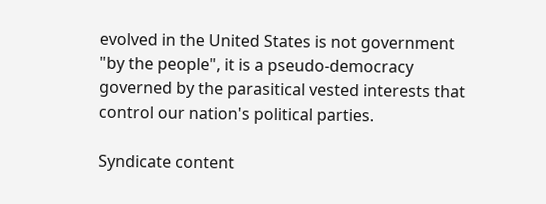evolved in the United States is not government "by the people", it is a pseudo-democracy governed by the parasitical vested interests that control our nation's political parties.

Syndicate content